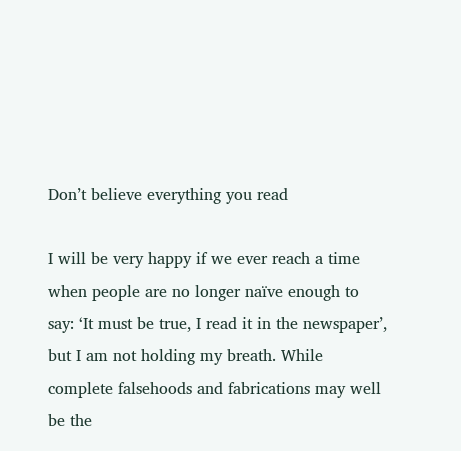Don’t believe everything you read

I will be very happy if we ever reach a time when people are no longer naïve enough to say: ‘It must be true, I read it in the newspaper’, but I am not holding my breath. While complete falsehoods and fabrications may well be the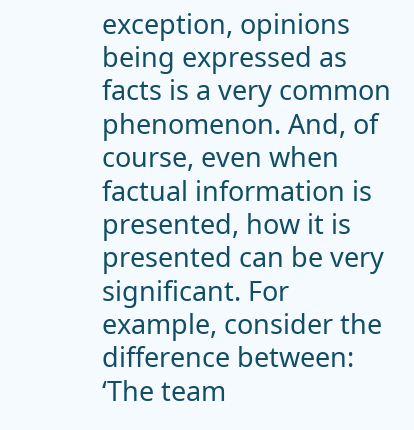exception, opinions being expressed as facts is a very common phenomenon. And, of course, even when factual information is presented, how it is presented can be very significant. For example, consider the difference between: ‘The team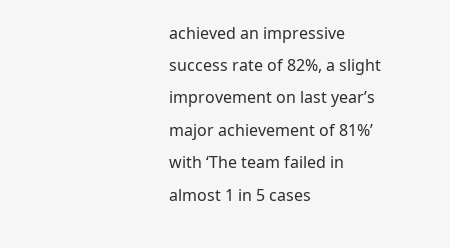achieved an impressive success rate of 82%, a slight improvement on last year’s major achievement of 81%’ with ‘The team failed in almost 1 in 5 cases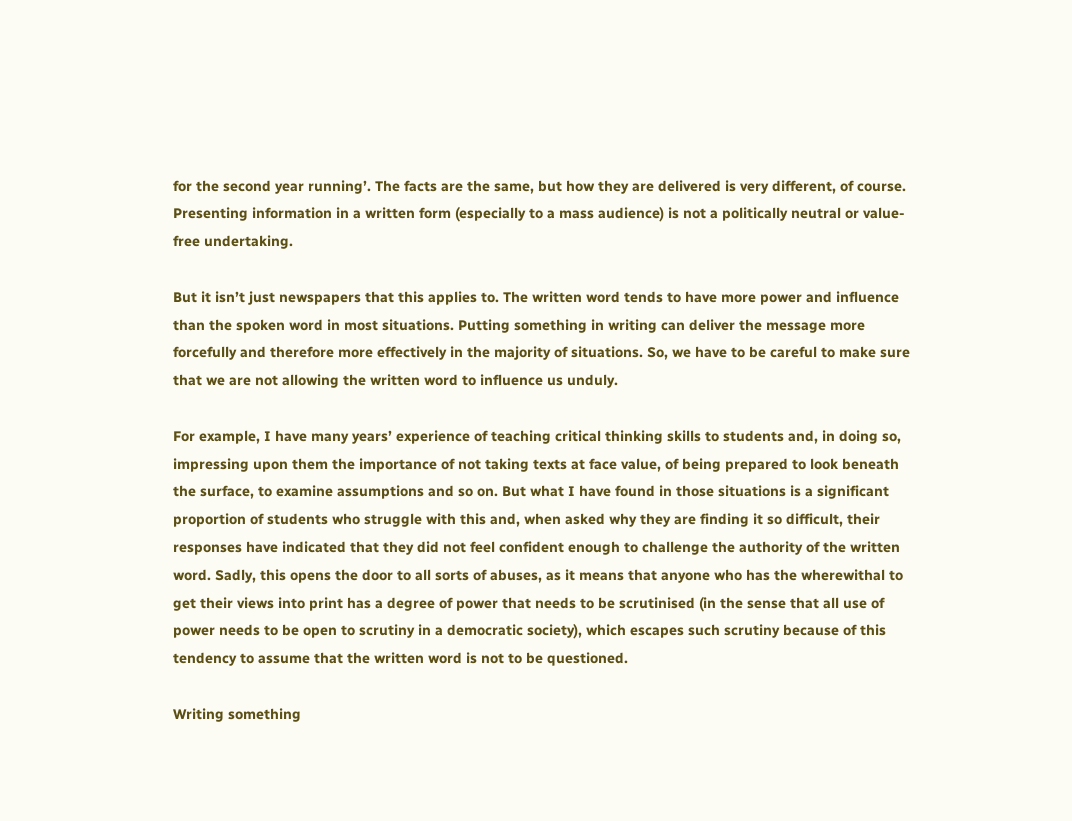for the second year running’. The facts are the same, but how they are delivered is very different, of course. Presenting information in a written form (especially to a mass audience) is not a politically neutral or value-free undertaking.

But it isn’t just newspapers that this applies to. The written word tends to have more power and influence than the spoken word in most situations. Putting something in writing can deliver the message more forcefully and therefore more effectively in the majority of situations. So, we have to be careful to make sure that we are not allowing the written word to influence us unduly.

For example, I have many years’ experience of teaching critical thinking skills to students and, in doing so, impressing upon them the importance of not taking texts at face value, of being prepared to look beneath the surface, to examine assumptions and so on. But what I have found in those situations is a significant proportion of students who struggle with this and, when asked why they are finding it so difficult, their responses have indicated that they did not feel confident enough to challenge the authority of the written word. Sadly, this opens the door to all sorts of abuses, as it means that anyone who has the wherewithal to get their views into print has a degree of power that needs to be scrutinised (in the sense that all use of power needs to be open to scrutiny in a democratic society), which escapes such scrutiny because of this tendency to assume that the written word is not to be questioned.

Writing something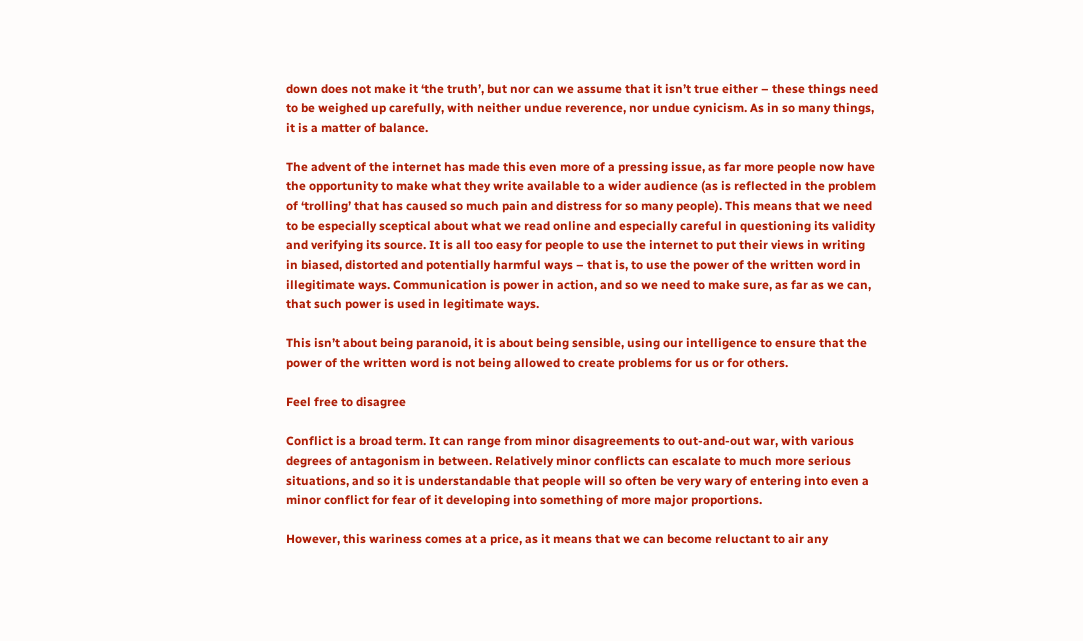down does not make it ‘the truth’, but nor can we assume that it isn’t true either – these things need to be weighed up carefully, with neither undue reverence, nor undue cynicism. As in so many things, it is a matter of balance.

The advent of the internet has made this even more of a pressing issue, as far more people now have the opportunity to make what they write available to a wider audience (as is reflected in the problem of ‘trolling’ that has caused so much pain and distress for so many people). This means that we need to be especially sceptical about what we read online and especially careful in questioning its validity and verifying its source. It is all too easy for people to use the internet to put their views in writing in biased, distorted and potentially harmful ways – that is, to use the power of the written word in illegitimate ways. Communication is power in action, and so we need to make sure, as far as we can, that such power is used in legitimate ways.

This isn’t about being paranoid, it is about being sensible, using our intelligence to ensure that the power of the written word is not being allowed to create problems for us or for others.

Feel free to disagree

Conflict is a broad term. It can range from minor disagreements to out-and-out war, with various degrees of antagonism in between. Relatively minor conflicts can escalate to much more serious situations, and so it is understandable that people will so often be very wary of entering into even a minor conflict for fear of it developing into something of more major proportions.

However, this wariness comes at a price, as it means that we can become reluctant to air any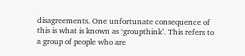disagreements. One unfortunate consequence of this is what is known as ‘groupthink’. This refers to a group of people who are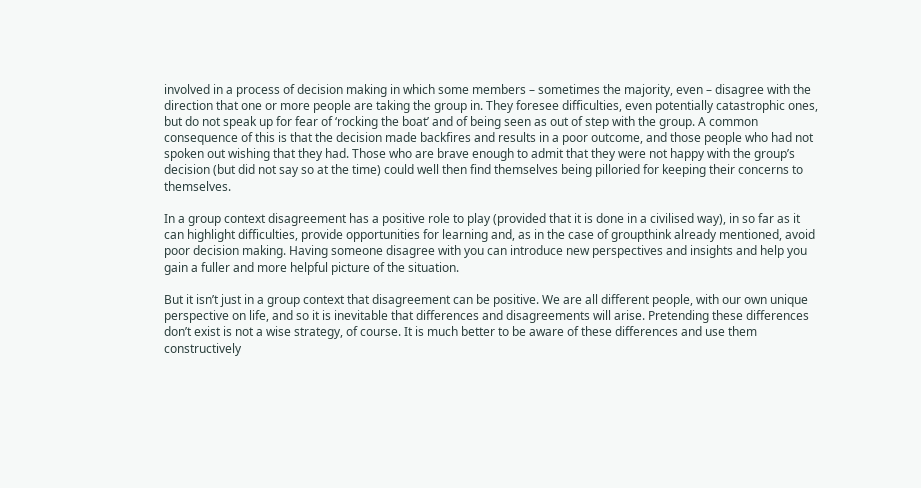involved in a process of decision making in which some members – sometimes the majority, even – disagree with the direction that one or more people are taking the group in. They foresee difficulties, even potentially catastrophic ones, but do not speak up for fear of ‘rocking the boat’ and of being seen as out of step with the group. A common consequence of this is that the decision made backfires and results in a poor outcome, and those people who had not spoken out wishing that they had. Those who are brave enough to admit that they were not happy with the group’s decision (but did not say so at the time) could well then find themselves being pilloried for keeping their concerns to themselves.

In a group context disagreement has a positive role to play (provided that it is done in a civilised way), in so far as it can highlight difficulties, provide opportunities for learning and, as in the case of groupthink already mentioned, avoid poor decision making. Having someone disagree with you can introduce new perspectives and insights and help you gain a fuller and more helpful picture of the situation.

But it isn’t just in a group context that disagreement can be positive. We are all different people, with our own unique perspective on life, and so it is inevitable that differences and disagreements will arise. Pretending these differences don’t exist is not a wise strategy, of course. It is much better to be aware of these differences and use them constructively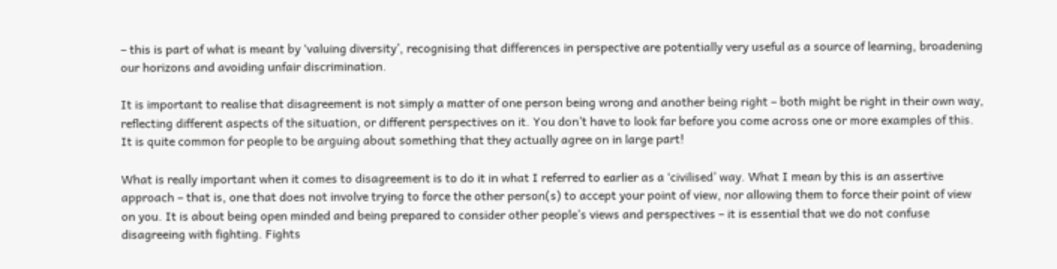– this is part of what is meant by ‘valuing diversity’, recognising that differences in perspective are potentially very useful as a source of learning, broadening our horizons and avoiding unfair discrimination.

It is important to realise that disagreement is not simply a matter of one person being wrong and another being right – both might be right in their own way, reflecting different aspects of the situation, or different perspectives on it. You don’t have to look far before you come across one or more examples of this. It is quite common for people to be arguing about something that they actually agree on in large part!

What is really important when it comes to disagreement is to do it in what I referred to earlier as a ‘civilised’ way. What I mean by this is an assertive approach – that is, one that does not involve trying to force the other person(s) to accept your point of view, nor allowing them to force their point of view on you. It is about being open minded and being prepared to consider other people’s views and perspectives – it is essential that we do not confuse disagreeing with fighting. Fights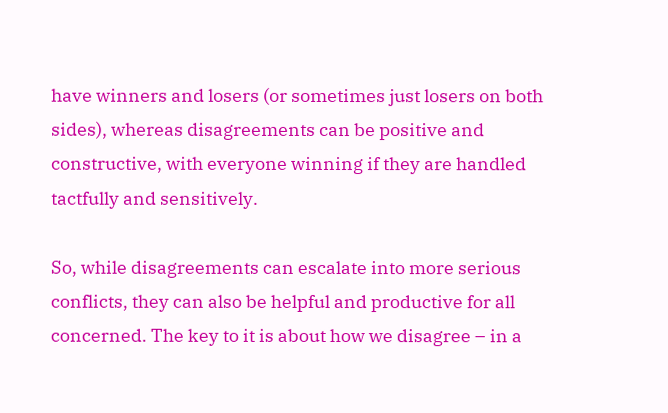have winners and losers (or sometimes just losers on both sides), whereas disagreements can be positive and constructive, with everyone winning if they are handled tactfully and sensitively.

So, while disagreements can escalate into more serious conflicts, they can also be helpful and productive for all concerned. The key to it is about how we disagree – in a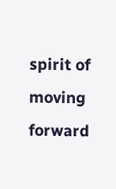spirit of moving forward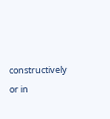constructively or in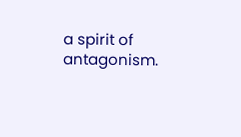a spirit of antagonism.